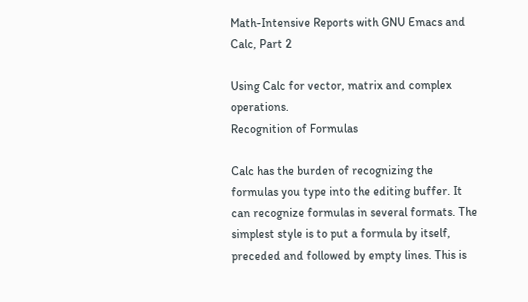Math-Intensive Reports with GNU Emacs and Calc, Part 2

Using Calc for vector, matrix and complex operations.
Recognition of Formulas

Calc has the burden of recognizing the formulas you type into the editing buffer. It can recognize formulas in several formats. The simplest style is to put a formula by itself, preceded and followed by empty lines. This is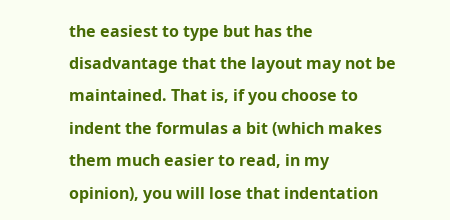the easiest to type but has the disadvantage that the layout may not be maintained. That is, if you choose to indent the formulas a bit (which makes them much easier to read, in my opinion), you will lose that indentation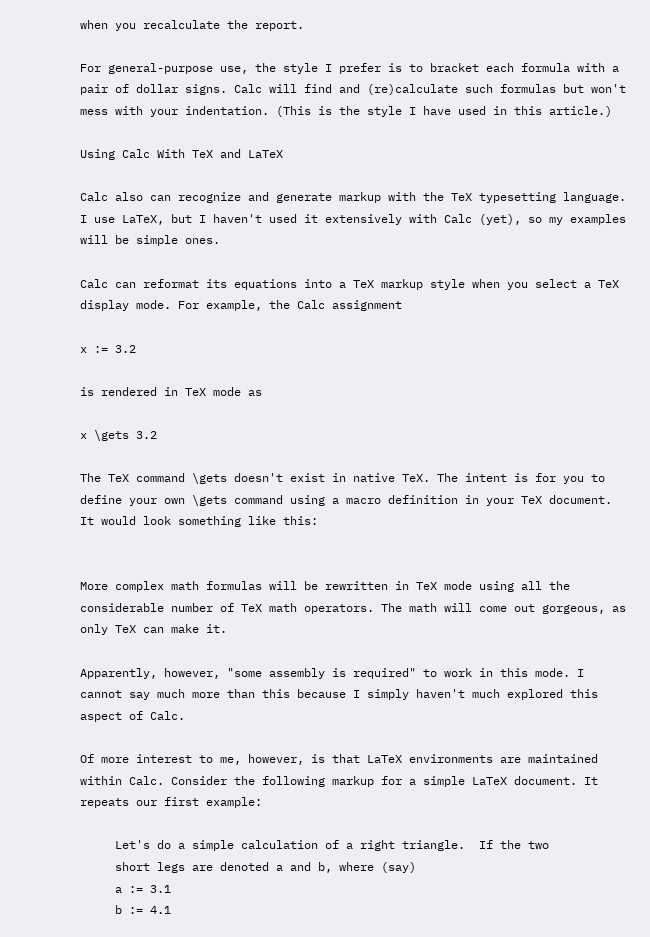when you recalculate the report.

For general-purpose use, the style I prefer is to bracket each formula with a pair of dollar signs. Calc will find and (re)calculate such formulas but won't mess with your indentation. (This is the style I have used in this article.)

Using Calc With TeX and LaTeX

Calc also can recognize and generate markup with the TeX typesetting language. I use LaTeX, but I haven't used it extensively with Calc (yet), so my examples will be simple ones.

Calc can reformat its equations into a TeX markup style when you select a TeX display mode. For example, the Calc assignment

x := 3.2

is rendered in TeX mode as

x \gets 3.2

The TeX command \gets doesn't exist in native TeX. The intent is for you to define your own \gets command using a macro definition in your TeX document. It would look something like this:


More complex math formulas will be rewritten in TeX mode using all the considerable number of TeX math operators. The math will come out gorgeous, as only TeX can make it.

Apparently, however, "some assembly is required" to work in this mode. I cannot say much more than this because I simply haven't much explored this aspect of Calc.

Of more interest to me, however, is that LaTeX environments are maintained within Calc. Consider the following markup for a simple LaTeX document. It repeats our first example:

     Let's do a simple calculation of a right triangle.  If the two
     short legs are denoted a and b, where (say)
     a := 3.1
     b := 4.1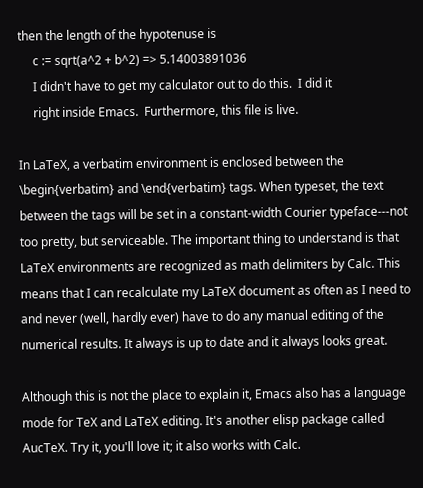then the length of the hypotenuse is
     c := sqrt(a^2 + b^2) => 5.14003891036
     I didn't have to get my calculator out to do this.  I did it
     right inside Emacs.  Furthermore, this file is live.

In LaTeX, a verbatim environment is enclosed between the \begin{verbatim} and \end{verbatim} tags. When typeset, the text between the tags will be set in a constant-width Courier typeface---not too pretty, but serviceable. The important thing to understand is that LaTeX environments are recognized as math delimiters by Calc. This means that I can recalculate my LaTeX document as often as I need to and never (well, hardly ever) have to do any manual editing of the numerical results. It always is up to date and it always looks great.

Although this is not the place to explain it, Emacs also has a language mode for TeX and LaTeX editing. It's another elisp package called AucTeX. Try it, you'll love it; it also works with Calc.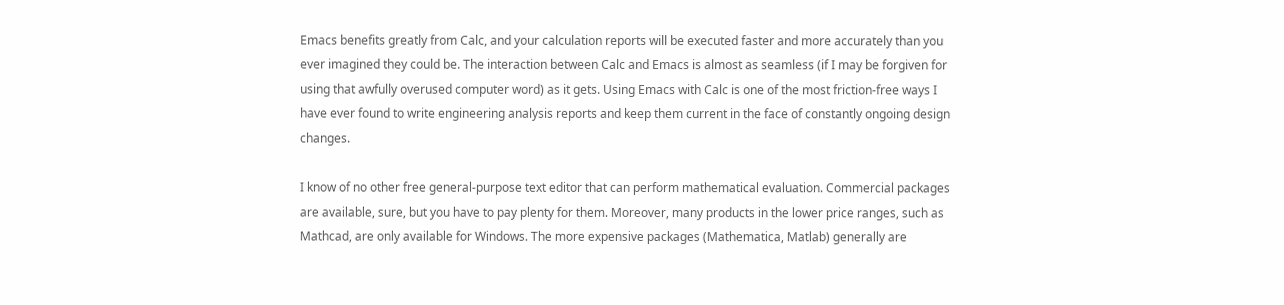Emacs benefits greatly from Calc, and your calculation reports will be executed faster and more accurately than you ever imagined they could be. The interaction between Calc and Emacs is almost as seamless (if I may be forgiven for using that awfully overused computer word) as it gets. Using Emacs with Calc is one of the most friction-free ways I have ever found to write engineering analysis reports and keep them current in the face of constantly ongoing design changes.

I know of no other free general-purpose text editor that can perform mathematical evaluation. Commercial packages are available, sure, but you have to pay plenty for them. Moreover, many products in the lower price ranges, such as Mathcad, are only available for Windows. The more expensive packages (Mathematica, Matlab) generally are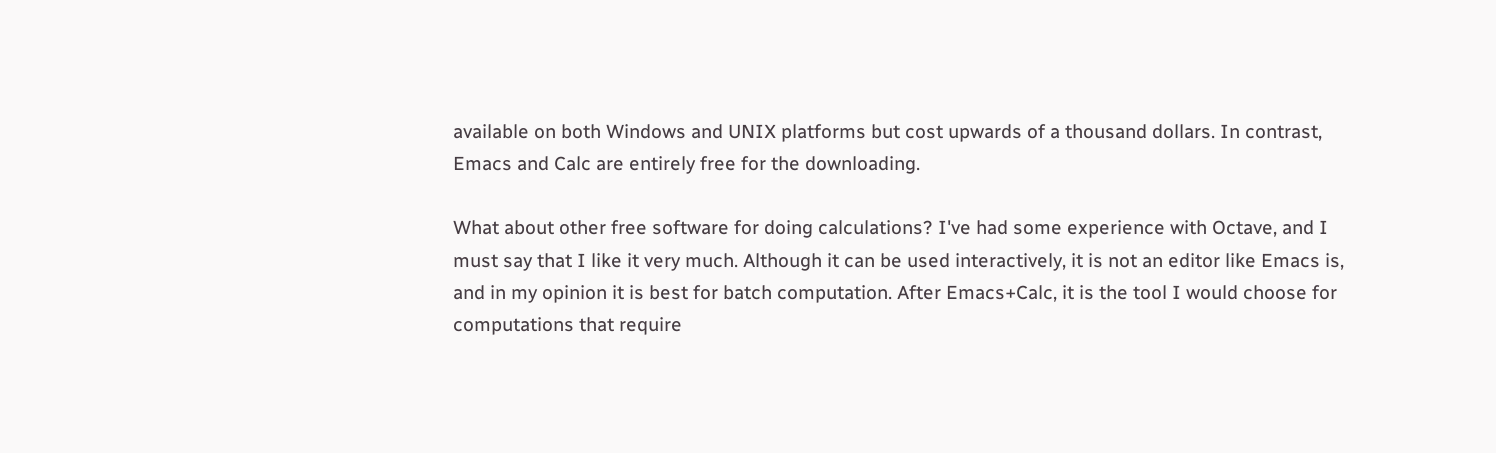available on both Windows and UNIX platforms but cost upwards of a thousand dollars. In contrast, Emacs and Calc are entirely free for the downloading.

What about other free software for doing calculations? I've had some experience with Octave, and I must say that I like it very much. Although it can be used interactively, it is not an editor like Emacs is, and in my opinion it is best for batch computation. After Emacs+Calc, it is the tool I would choose for computations that require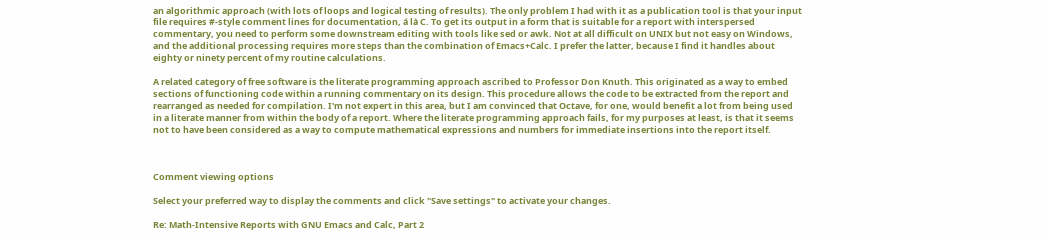an algorithmic approach (with lots of loops and logical testing of results). The only problem I had with it as a publication tool is that your input file requires #-style comment lines for documentation, á là C. To get its output in a form that is suitable for a report with interspersed commentary, you need to perform some downstream editing with tools like sed or awk. Not at all difficult on UNIX but not easy on Windows, and the additional processing requires more steps than the combination of Emacs+Calc. I prefer the latter, because I find it handles about eighty or ninety percent of my routine calculations.

A related category of free software is the literate programming approach ascribed to Professor Don Knuth. This originated as a way to embed sections of functioning code within a running commentary on its design. This procedure allows the code to be extracted from the report and rearranged as needed for compilation. I'm not expert in this area, but I am convinced that Octave, for one, would benefit a lot from being used in a literate manner from within the body of a report. Where the literate programming approach fails, for my purposes at least, is that it seems not to have been considered as a way to compute mathematical expressions and numbers for immediate insertions into the report itself.



Comment viewing options

Select your preferred way to display the comments and click "Save settings" to activate your changes.

Re: Math-Intensive Reports with GNU Emacs and Calc, Part 2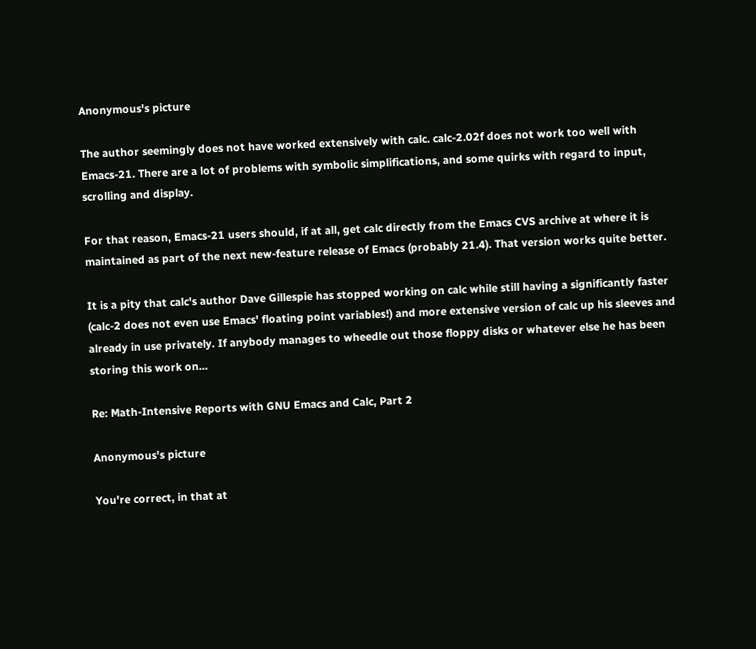Anonymous's picture

The author seemingly does not have worked extensively with calc. calc-2.02f does not work too well with Emacs-21. There are a lot of problems with symbolic simplifications, and some quirks with regard to input, scrolling and display.

For that reason, Emacs-21 users should, if at all, get calc directly from the Emacs CVS archive at where it is maintained as part of the next new-feature release of Emacs (probably 21.4). That version works quite better.

It is a pity that calc's author Dave Gillespie has stopped working on calc while still having a significantly faster (calc-2 does not even use Emacs' floating point variables!) and more extensive version of calc up his sleeves and already in use privately. If anybody manages to wheedle out those floppy disks or whatever else he has been storing this work on...

Re: Math-Intensive Reports with GNU Emacs and Calc, Part 2

Anonymous's picture

You're correct, in that at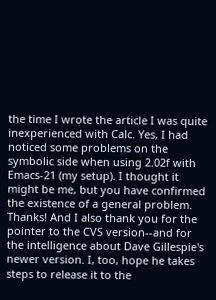the time I wrote the article I was quite inexperienced with Calc. Yes, I had noticed some problems on the symbolic side when using 2.02f with Emacs-21 (my setup). I thought it might be me, but you have confirmed the existence of a general problem. Thanks! And I also thank you for the pointer to the CVS version--and for the intelligence about Dave Gillespie's newer version. I, too, hope he takes steps to release it to the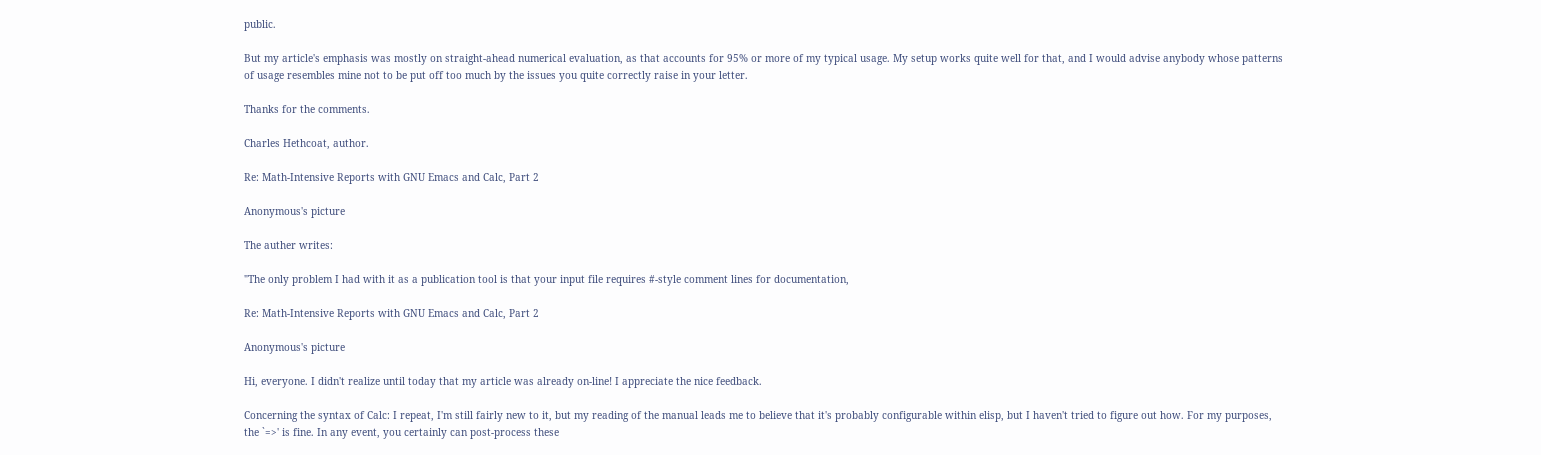public.

But my article's emphasis was mostly on straight-ahead numerical evaluation, as that accounts for 95% or more of my typical usage. My setup works quite well for that, and I would advise anybody whose patterns of usage resembles mine not to be put off too much by the issues you quite correctly raise in your letter.

Thanks for the comments.

Charles Hethcoat, author.

Re: Math-Intensive Reports with GNU Emacs and Calc, Part 2

Anonymous's picture

The auther writes:

"The only problem I had with it as a publication tool is that your input file requires #-style comment lines for documentation,

Re: Math-Intensive Reports with GNU Emacs and Calc, Part 2

Anonymous's picture

Hi, everyone. I didn't realize until today that my article was already on-line! I appreciate the nice feedback.

Concerning the syntax of Calc: I repeat, I'm still fairly new to it, but my reading of the manual leads me to believe that it's probably configurable within elisp, but I haven't tried to figure out how. For my purposes, the `=>' is fine. In any event, you certainly can post-process these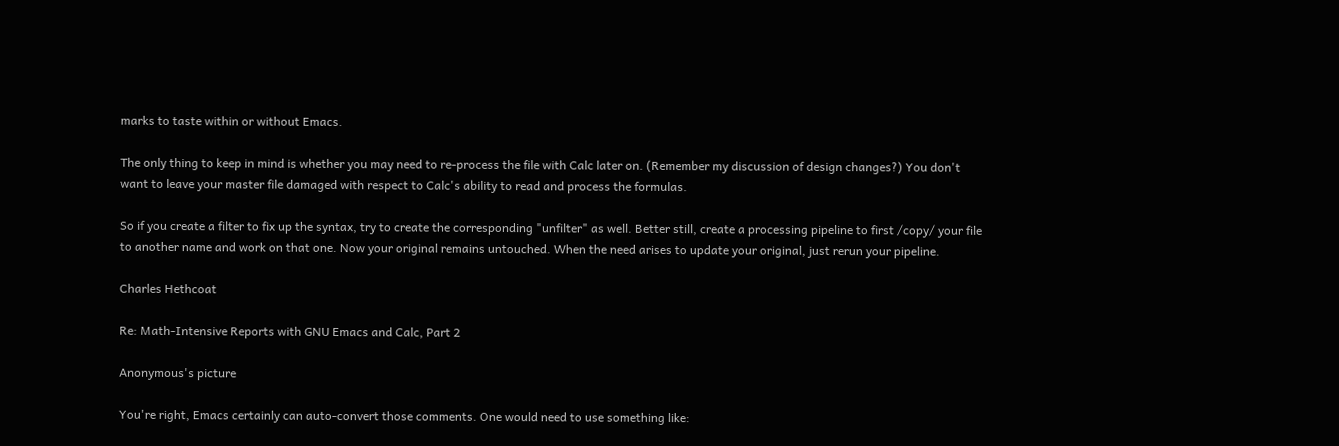marks to taste within or without Emacs.

The only thing to keep in mind is whether you may need to re-process the file with Calc later on. (Remember my discussion of design changes?) You don't want to leave your master file damaged with respect to Calc's ability to read and process the formulas.

So if you create a filter to fix up the syntax, try to create the corresponding "unfilter" as well. Better still, create a processing pipeline to first /copy/ your file to another name and work on that one. Now your original remains untouched. When the need arises to update your original, just rerun your pipeline.

Charles Hethcoat

Re: Math-Intensive Reports with GNU Emacs and Calc, Part 2

Anonymous's picture

You're right, Emacs certainly can auto-convert those comments. One would need to use something like: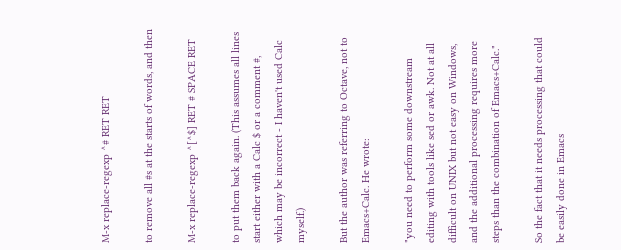M-x replace-regexp ^# RET RET

to remove all #s at the starts of words, and then

M-x replace-regexp ^[^$] RET # SPACE RET

to put them back again. (This assumes all lines start either with a Calc $ or a comment #, which may be incorrect - I haven't used Calc myself.)

But the author was referring to Octave, not to Emacs+Calc. He wrote:

"you need to perform some downstream editing with tools like sed or awk. Not at all difficult on UNIX but not easy on Windows, and the additional processing requires more steps than the combination of Emacs+Calc."

So the fact that it needs processing that could be easily done in Emacs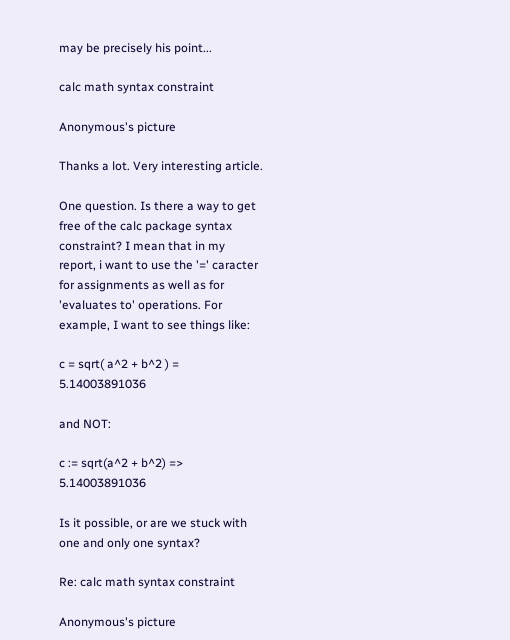may be precisely his point...

calc math syntax constraint

Anonymous's picture

Thanks a lot. Very interesting article.

One question. Is there a way to get free of the calc package syntax constraint? I mean that in my report, i want to use the '=' caracter for assignments as well as for 'evaluates to' operations. For example, I want to see things like:

c = sqrt( a^2 + b^2 ) = 5.14003891036

and NOT:

c := sqrt(a^2 + b^2) => 5.14003891036

Is it possible, or are we stuck with one and only one syntax?

Re: calc math syntax constraint

Anonymous's picture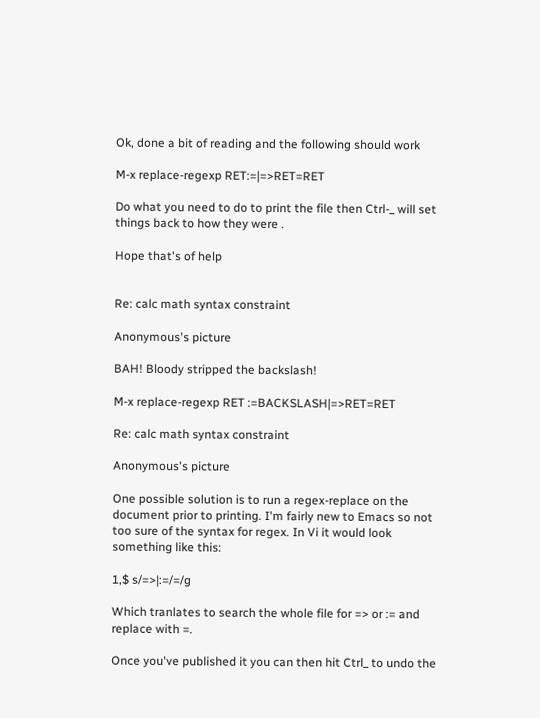Ok, done a bit of reading and the following should work

M-x replace-regexp RET:=|=>RET=RET

Do what you need to do to print the file then Ctrl-_ will set things back to how they were .

Hope that's of help


Re: calc math syntax constraint

Anonymous's picture

BAH! Bloody stripped the backslash!

M-x replace-regexp RET :=BACKSLASH|=>RET=RET

Re: calc math syntax constraint

Anonymous's picture

One possible solution is to run a regex-replace on the document prior to printing. I'm fairly new to Emacs so not too sure of the syntax for regex. In Vi it would look something like this:

1,$ s/=>|:=/=/g

Which tranlates to search the whole file for => or := and replace with =.

Once you've published it you can then hit Ctrl_ to undo the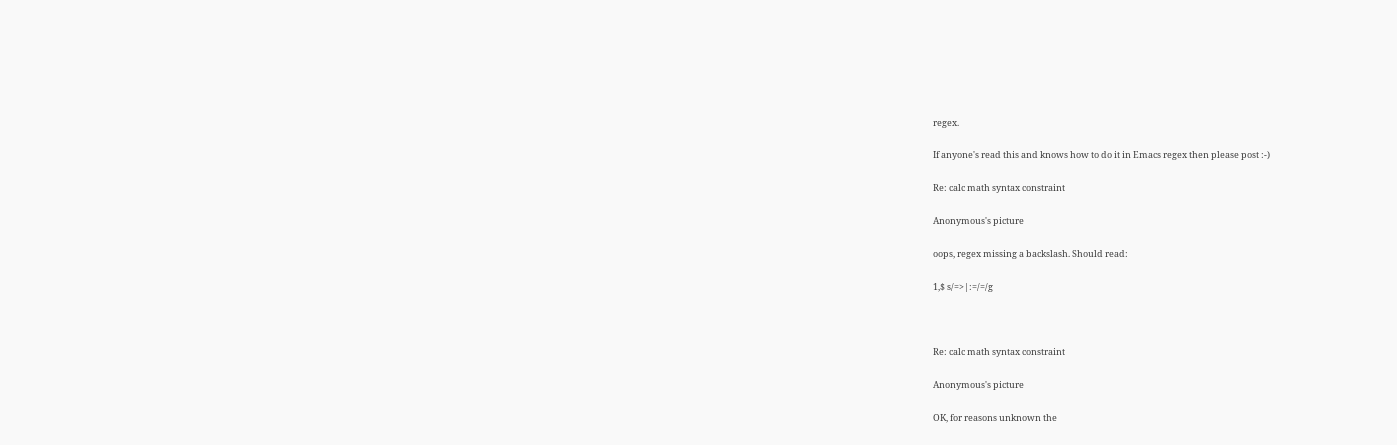regex.

If anyone's read this and knows how to do it in Emacs regex then please post :-)

Re: calc math syntax constraint

Anonymous's picture

oops, regex missing a backslash. Should read:

1,$ s/=>|:=/=/g



Re: calc math syntax constraint

Anonymous's picture

OK, for reasons unknown the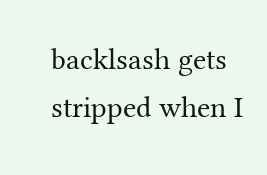backlsash gets stripped when I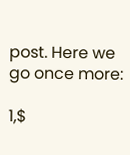post. Here we go once more:

1,$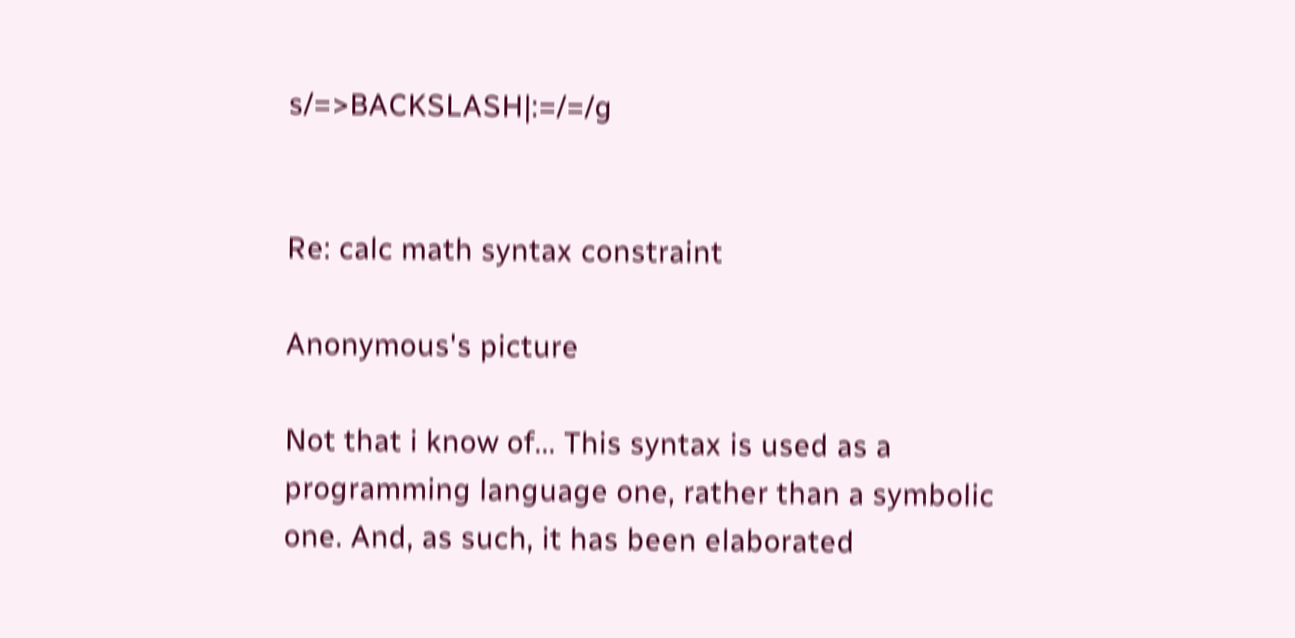s/=>BACKSLASH|:=/=/g


Re: calc math syntax constraint

Anonymous's picture

Not that i know of... This syntax is used as a programming language one, rather than a symbolic one. And, as such, it has been elaborated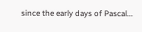since the early days of Pascal...